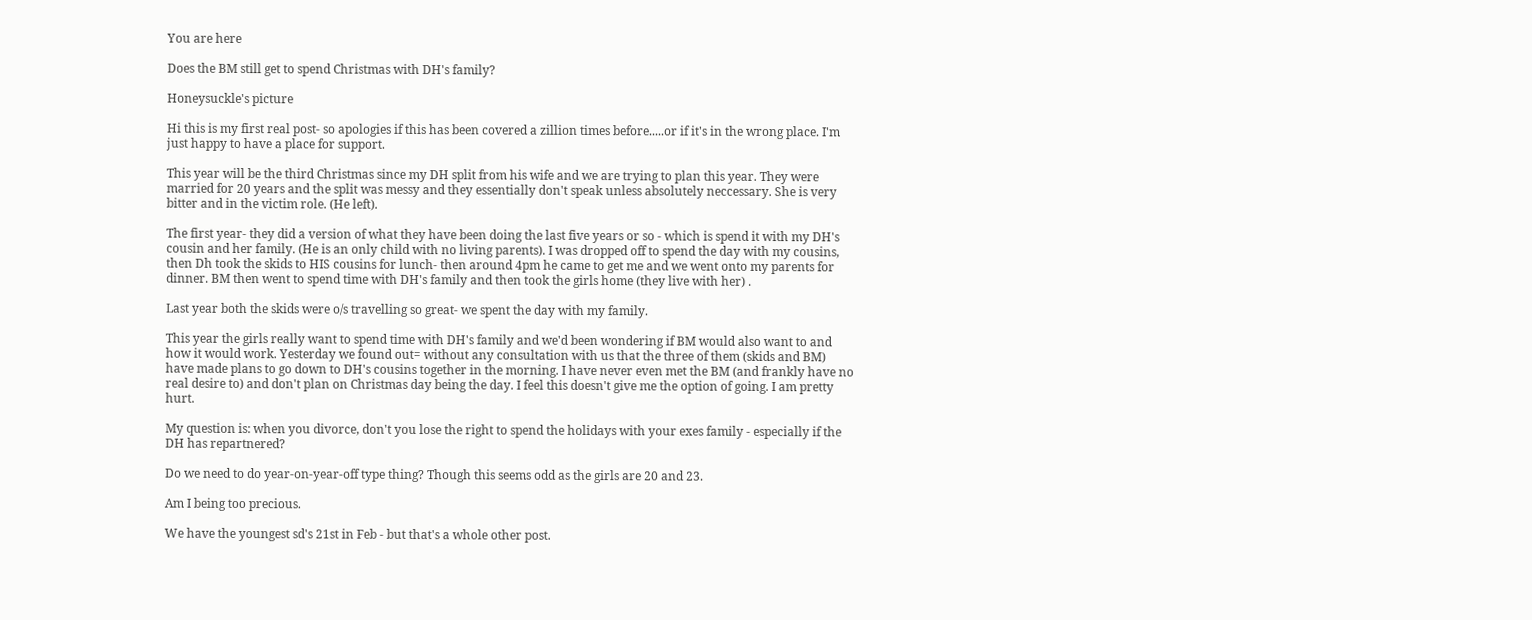You are here

Does the BM still get to spend Christmas with DH's family?

Honeysuckle's picture

Hi this is my first real post- so apologies if this has been covered a zillion times before.....or if it's in the wrong place. I'm just happy to have a place for support.

This year will be the third Christmas since my DH split from his wife and we are trying to plan this year. They were married for 20 years and the split was messy and they essentially don't speak unless absolutely neccessary. She is very bitter and in the victim role. (He left).

The first year- they did a version of what they have been doing the last five years or so - which is spend it with my DH's cousin and her family. (He is an only child with no living parents). I was dropped off to spend the day with my cousins, then Dh took the skids to HIS cousins for lunch- then around 4pm he came to get me and we went onto my parents for dinner. BM then went to spend time with DH's family and then took the girls home (they live with her) .

Last year both the skids were o/s travelling so great- we spent the day with my family.

This year the girls really want to spend time with DH's family and we'd been wondering if BM would also want to and how it would work. Yesterday we found out= without any consultation with us that the three of them (skids and BM) have made plans to go down to DH's cousins together in the morning. I have never even met the BM (and frankly have no real desire to) and don't plan on Christmas day being the day. I feel this doesn't give me the option of going. I am pretty hurt.

My question is: when you divorce, don't you lose the right to spend the holidays with your exes family - especially if the DH has repartnered?

Do we need to do year-on-year-off type thing? Though this seems odd as the girls are 20 and 23.

Am I being too precious.

We have the youngest sd's 21st in Feb - but that's a whole other post.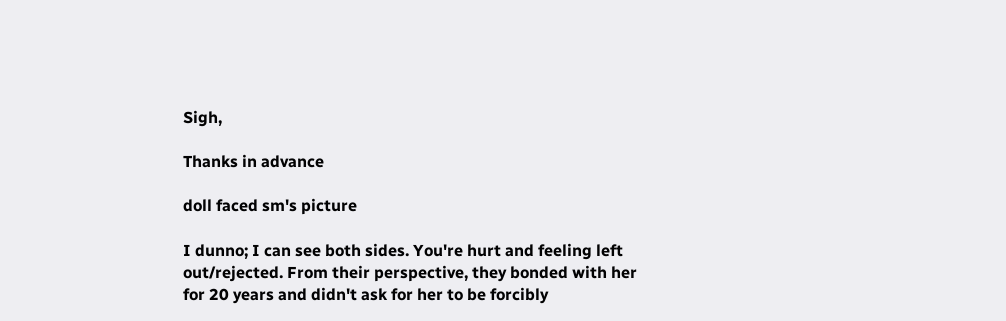Sigh,

Thanks in advance

doll faced sm's picture

I dunno; I can see both sides. You're hurt and feeling left out/rejected. From their perspective, they bonded with her for 20 years and didn't ask for her to be forcibly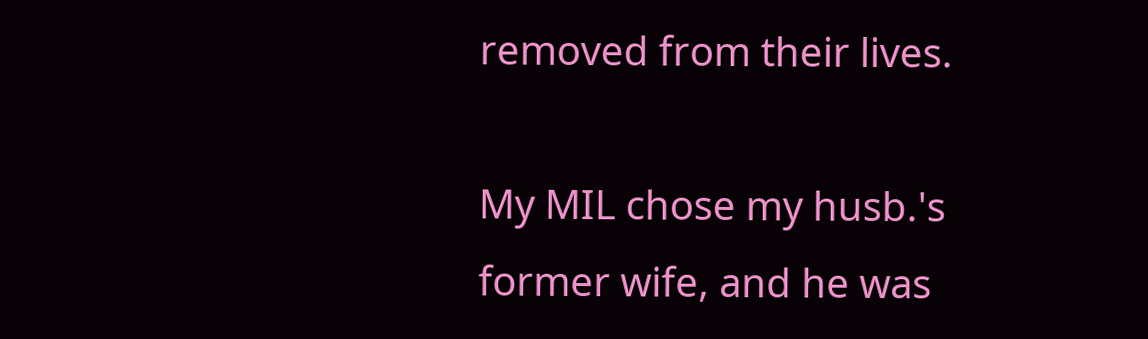removed from their lives.

My MIL chose my husb.'s former wife, and he was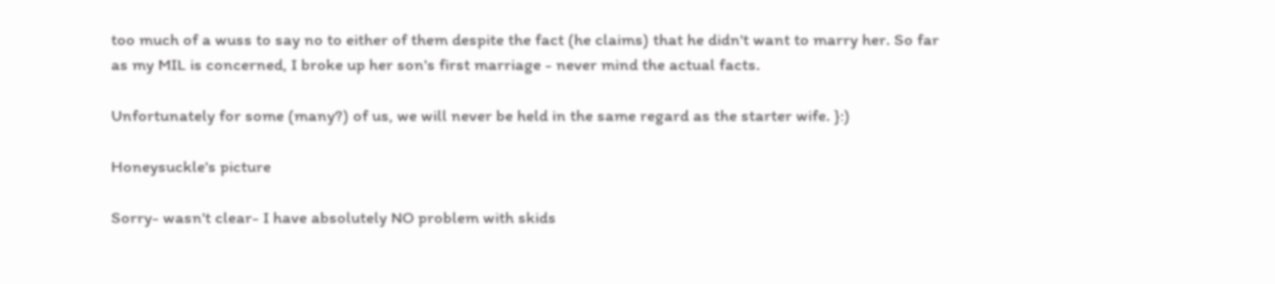too much of a wuss to say no to either of them despite the fact (he claims) that he didn't want to marry her. So far as my MIL is concerned, I broke up her son's first marriage - never mind the actual facts.

Unfortunately for some (many?) of us, we will never be held in the same regard as the starter wife. }:)

Honeysuckle's picture

Sorry- wasn't clear- I have absolutely NO problem with skids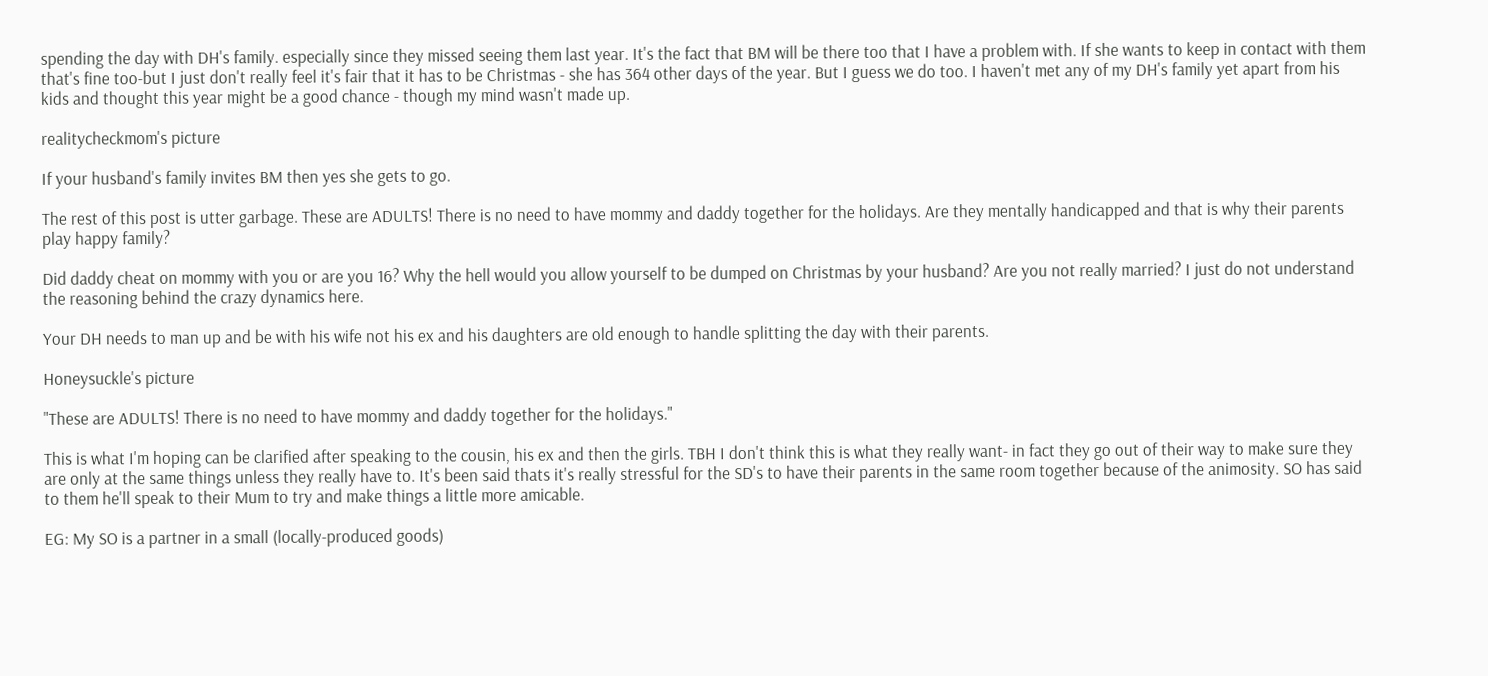spending the day with DH's family. especially since they missed seeing them last year. It's the fact that BM will be there too that I have a problem with. If she wants to keep in contact with them that's fine too-but I just don't really feel it's fair that it has to be Christmas - she has 364 other days of the year. But I guess we do too. I haven't met any of my DH's family yet apart from his kids and thought this year might be a good chance - though my mind wasn't made up.

realitycheckmom's picture

If your husband's family invites BM then yes she gets to go.

The rest of this post is utter garbage. These are ADULTS! There is no need to have mommy and daddy together for the holidays. Are they mentally handicapped and that is why their parents play happy family?

Did daddy cheat on mommy with you or are you 16? Why the hell would you allow yourself to be dumped on Christmas by your husband? Are you not really married? I just do not understand the reasoning behind the crazy dynamics here.

Your DH needs to man up and be with his wife not his ex and his daughters are old enough to handle splitting the day with their parents.

Honeysuckle's picture

"These are ADULTS! There is no need to have mommy and daddy together for the holidays."

This is what I'm hoping can be clarified after speaking to the cousin, his ex and then the girls. TBH I don't think this is what they really want- in fact they go out of their way to make sure they are only at the same things unless they really have to. It's been said thats it's really stressful for the SD's to have their parents in the same room together because of the animosity. SO has said to them he'll speak to their Mum to try and make things a little more amicable.

EG: My SO is a partner in a small (locally-produced goods)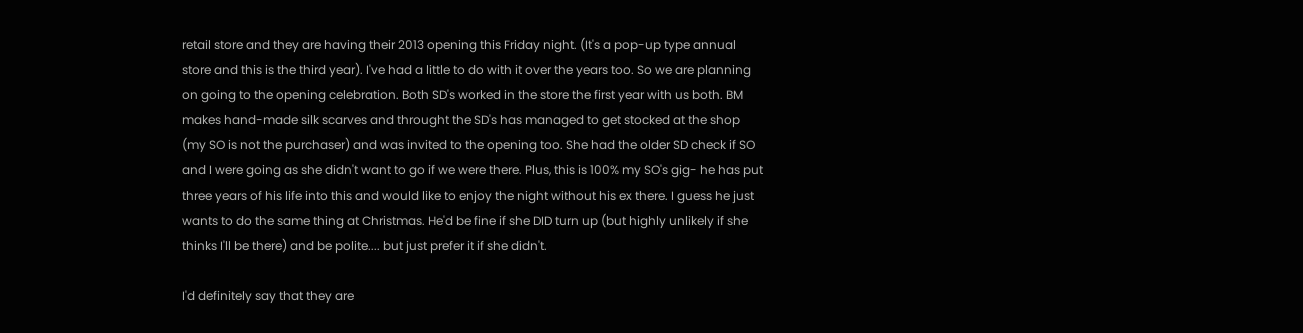retail store and they are having their 2013 opening this Friday night. (It's a pop-up type annual store and this is the third year). I've had a little to do with it over the years too. So we are planning on going to the opening celebration. Both SD's worked in the store the first year with us both. BM makes hand-made silk scarves and throught the SD's has managed to get stocked at the shop (my SO is not the purchaser) and was invited to the opening too. She had the older SD check if SO and I were going as she didn't want to go if we were there. Plus, this is 100% my SO's gig- he has put three years of his life into this and would like to enjoy the night without his ex there. I guess he just wants to do the same thing at Christmas. He'd be fine if she DID turn up (but highly unlikely if she thinks I'll be there) and be polite.... but just prefer it if she didn't.

I'd definitely say that they are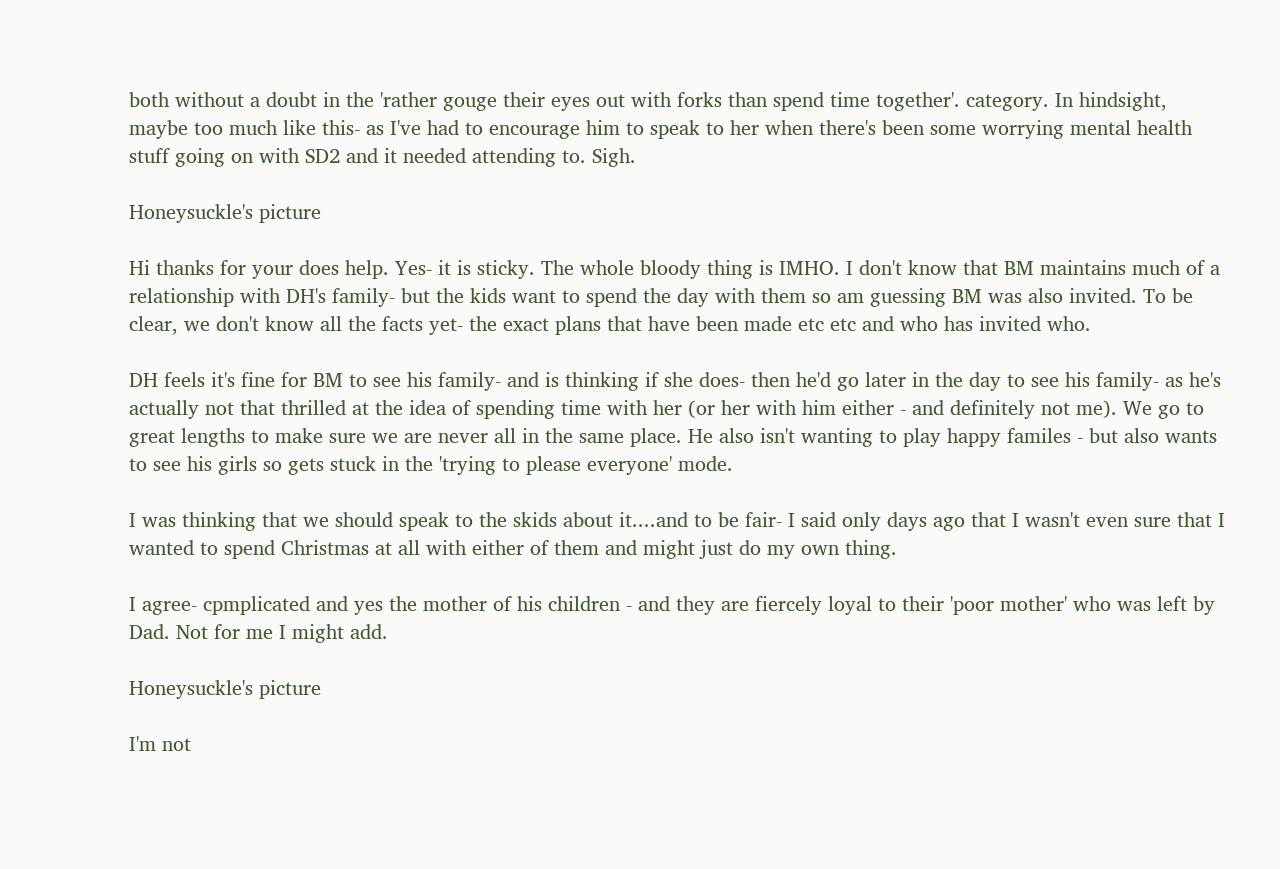both without a doubt in the 'rather gouge their eyes out with forks than spend time together'. category. In hindsight, maybe too much like this- as I've had to encourage him to speak to her when there's been some worrying mental health stuff going on with SD2 and it needed attending to. Sigh.

Honeysuckle's picture

Hi thanks for your does help. Yes- it is sticky. The whole bloody thing is IMHO. I don't know that BM maintains much of a relationship with DH's family- but the kids want to spend the day with them so am guessing BM was also invited. To be clear, we don't know all the facts yet- the exact plans that have been made etc etc and who has invited who.

DH feels it's fine for BM to see his family- and is thinking if she does- then he'd go later in the day to see his family- as he's actually not that thrilled at the idea of spending time with her (or her with him either - and definitely not me). We go to great lengths to make sure we are never all in the same place. He also isn't wanting to play happy familes - but also wants to see his girls so gets stuck in the 'trying to please everyone' mode.

I was thinking that we should speak to the skids about it....and to be fair- I said only days ago that I wasn't even sure that I wanted to spend Christmas at all with either of them and might just do my own thing.

I agree- cpmplicated and yes the mother of his children - and they are fiercely loyal to their 'poor mother' who was left by Dad. Not for me I might add.

Honeysuckle's picture

I'm not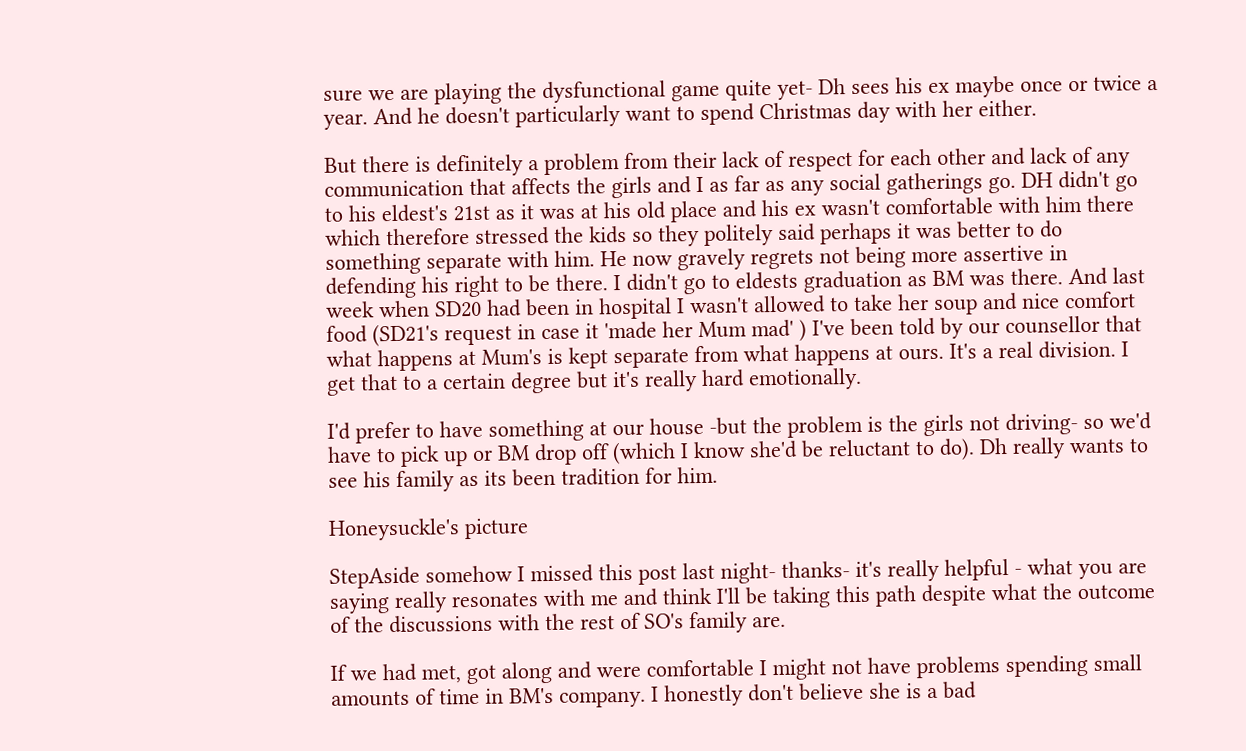sure we are playing the dysfunctional game quite yet- Dh sees his ex maybe once or twice a year. And he doesn't particularly want to spend Christmas day with her either.

But there is definitely a problem from their lack of respect for each other and lack of any communication that affects the girls and I as far as any social gatherings go. DH didn't go to his eldest's 21st as it was at his old place and his ex wasn't comfortable with him there which therefore stressed the kids so they politely said perhaps it was better to do something separate with him. He now gravely regrets not being more assertive in defending his right to be there. I didn't go to eldests graduation as BM was there. And last week when SD20 had been in hospital I wasn't allowed to take her soup and nice comfort food (SD21's request in case it 'made her Mum mad' ) I've been told by our counsellor that what happens at Mum's is kept separate from what happens at ours. It's a real division. I get that to a certain degree but it's really hard emotionally.

I'd prefer to have something at our house -but the problem is the girls not driving- so we'd have to pick up or BM drop off (which I know she'd be reluctant to do). Dh really wants to see his family as its been tradition for him.

Honeysuckle's picture

StepAside somehow I missed this post last night- thanks- it's really helpful - what you are saying really resonates with me and think I'll be taking this path despite what the outcome of the discussions with the rest of SO's family are.

If we had met, got along and were comfortable I might not have problems spending small amounts of time in BM's company. I honestly don't believe she is a bad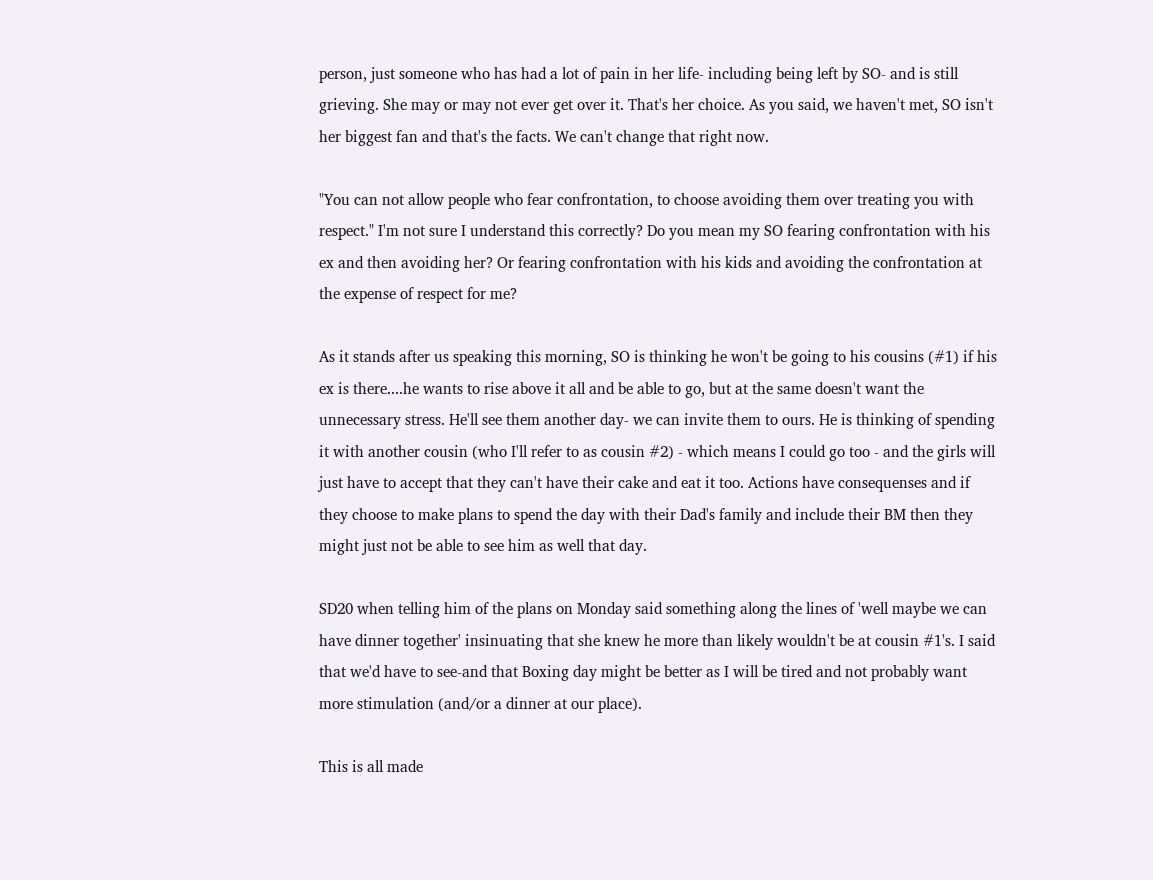person, just someone who has had a lot of pain in her life- including being left by SO- and is still grieving. She may or may not ever get over it. That's her choice. As you said, we haven't met, SO isn't her biggest fan and that's the facts. We can't change that right now.

"You can not allow people who fear confrontation, to choose avoiding them over treating you with respect." I'm not sure I understand this correctly? Do you mean my SO fearing confrontation with his ex and then avoiding her? Or fearing confrontation with his kids and avoiding the confrontation at the expense of respect for me?

As it stands after us speaking this morning, SO is thinking he won't be going to his cousins (#1) if his ex is there....he wants to rise above it all and be able to go, but at the same doesn't want the unnecessary stress. He'll see them another day- we can invite them to ours. He is thinking of spending it with another cousin (who I'll refer to as cousin #2) - which means I could go too - and the girls will just have to accept that they can't have their cake and eat it too. Actions have consequenses and if they choose to make plans to spend the day with their Dad's family and include their BM then they might just not be able to see him as well that day.

SD20 when telling him of the plans on Monday said something along the lines of 'well maybe we can have dinner together' insinuating that she knew he more than likely wouldn't be at cousin #1's. I said that we'd have to see-and that Boxing day might be better as I will be tired and not probably want more stimulation (and/or a dinner at our place).

This is all made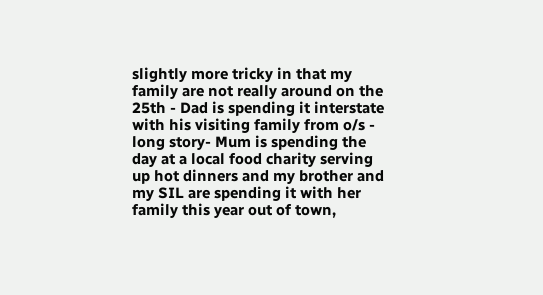slightly more tricky in that my family are not really around on the 25th - Dad is spending it interstate with his visiting family from o/s - long story- Mum is spending the day at a local food charity serving up hot dinners and my brother and my SIL are spending it with her family this year out of town,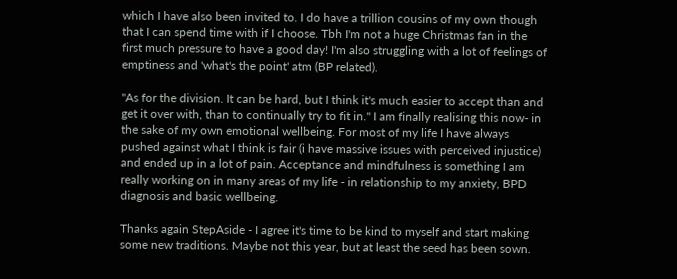which I have also been invited to. I do have a trillion cousins of my own though that I can spend time with if I choose. Tbh I'm not a huge Christmas fan in the first much pressure to have a good day! I'm also struggling with a lot of feelings of emptiness and 'what's the point' atm (BP related).

"As for the division. It can be hard, but I think it's much easier to accept than and get it over with, than to continually try to fit in." I am finally realising this now- in the sake of my own emotional wellbeing. For most of my life I have always pushed against what I think is fair (i have massive issues with perceived injustice) and ended up in a lot of pain. Acceptance and mindfulness is something I am really working on in many areas of my life - in relationship to my anxiety, BPD diagnosis and basic wellbeing.

Thanks again StepAside - I agree it's time to be kind to myself and start making some new traditions. Maybe not this year, but at least the seed has been sown.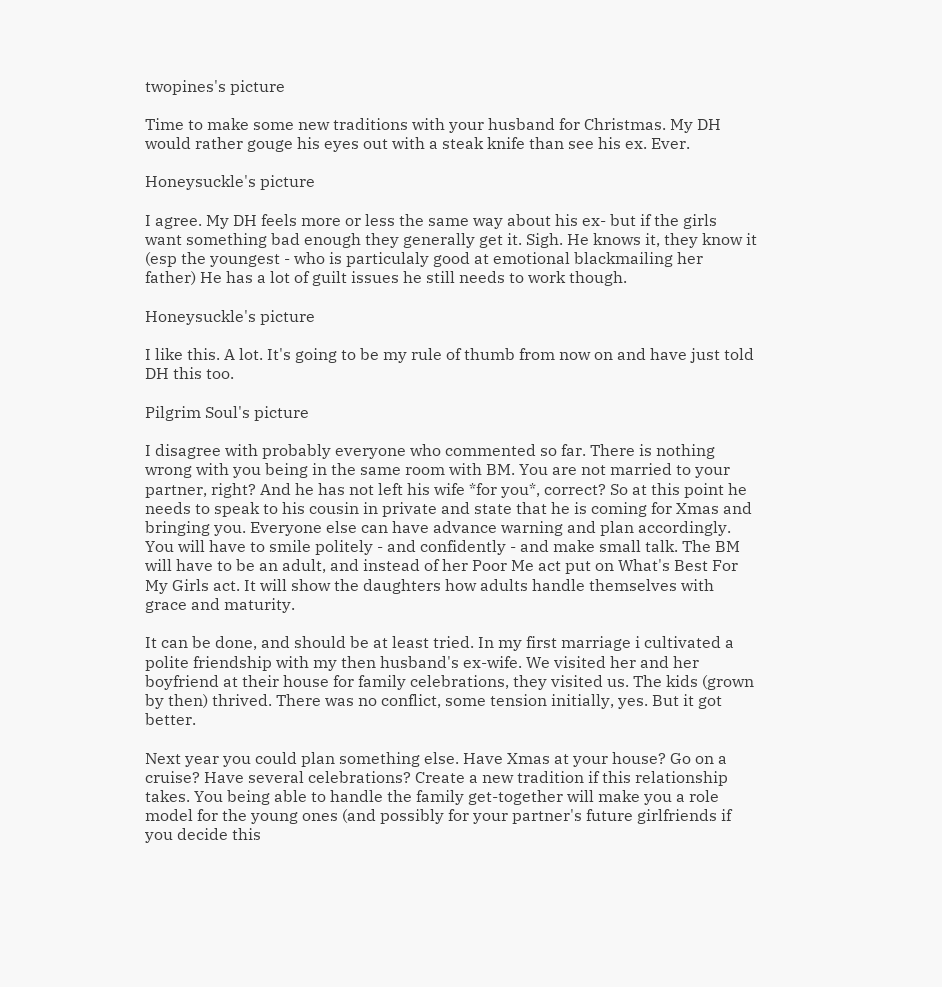twopines's picture

Time to make some new traditions with your husband for Christmas. My DH would rather gouge his eyes out with a steak knife than see his ex. Ever.

Honeysuckle's picture

I agree. My DH feels more or less the same way about his ex- but if the girls want something bad enough they generally get it. Sigh. He knows it, they know it (esp the youngest - who is particulaly good at emotional blackmailing her father) He has a lot of guilt issues he still needs to work though.

Honeysuckle's picture

I like this. A lot. It's going to be my rule of thumb from now on and have just told DH this too.

Pilgrim Soul's picture

I disagree with probably everyone who commented so far. There is nothing wrong with you being in the same room with BM. You are not married to your partner, right? And he has not left his wife *for you*, correct? So at this point he needs to speak to his cousin in private and state that he is coming for Xmas and bringing you. Everyone else can have advance warning and plan accordingly. You will have to smile politely - and confidently - and make small talk. The BM will have to be an adult, and instead of her Poor Me act put on What's Best For My Girls act. It will show the daughters how adults handle themselves with grace and maturity.

It can be done, and should be at least tried. In my first marriage i cultivated a polite friendship with my then husband's ex-wife. We visited her and her boyfriend at their house for family celebrations, they visited us. The kids (grown by then) thrived. There was no conflict, some tension initially, yes. But it got better.

Next year you could plan something else. Have Xmas at your house? Go on a cruise? Have several celebrations? Create a new tradition if this relationship takes. You being able to handle the family get-together will make you a role model for the young ones (and possibly for your partner's future girlfriends if you decide this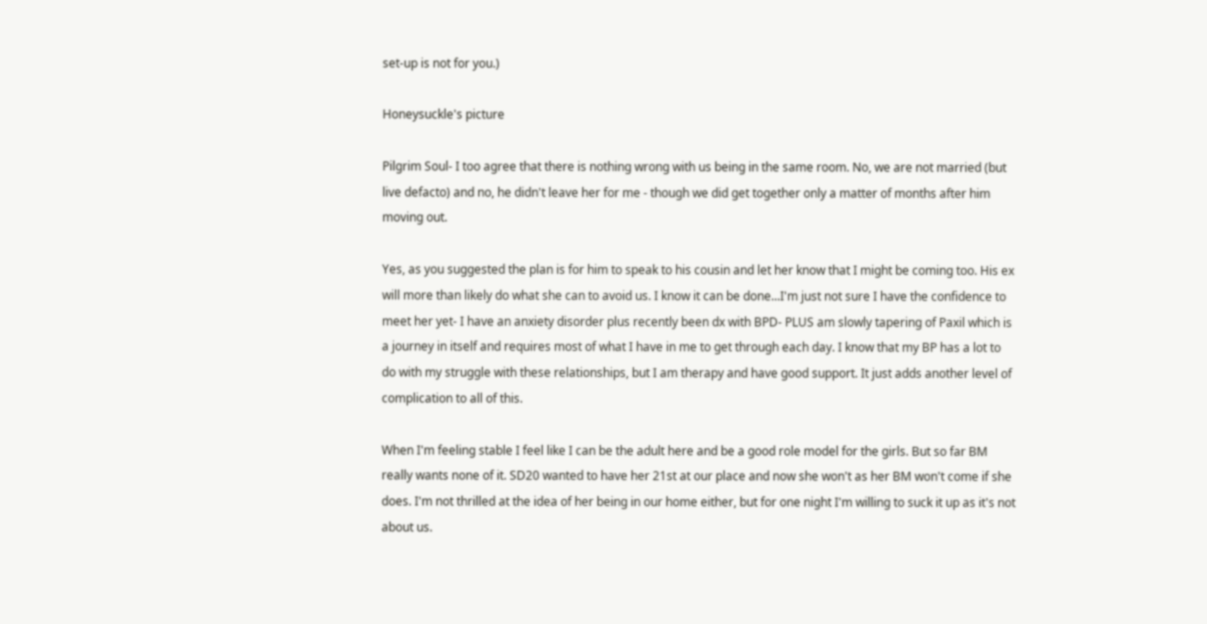set-up is not for you.)

Honeysuckle's picture

Pilgrim Soul- I too agree that there is nothing wrong with us being in the same room. No, we are not married (but live defacto) and no, he didn't leave her for me - though we did get together only a matter of months after him moving out.

Yes, as you suggested the plan is for him to speak to his cousin and let her know that I might be coming too. His ex will more than likely do what she can to avoid us. I know it can be done...I'm just not sure I have the confidence to meet her yet- I have an anxiety disorder plus recently been dx with BPD- PLUS am slowly tapering of Paxil which is a journey in itself and requires most of what I have in me to get through each day. I know that my BP has a lot to do with my struggle with these relationships, but I am therapy and have good support. It just adds another level of complication to all of this.

When I'm feeling stable I feel like I can be the adult here and be a good role model for the girls. But so far BM really wants none of it. SD20 wanted to have her 21st at our place and now she won't as her BM won't come if she does. I'm not thrilled at the idea of her being in our home either, but for one night I'm willing to suck it up as it's not about us.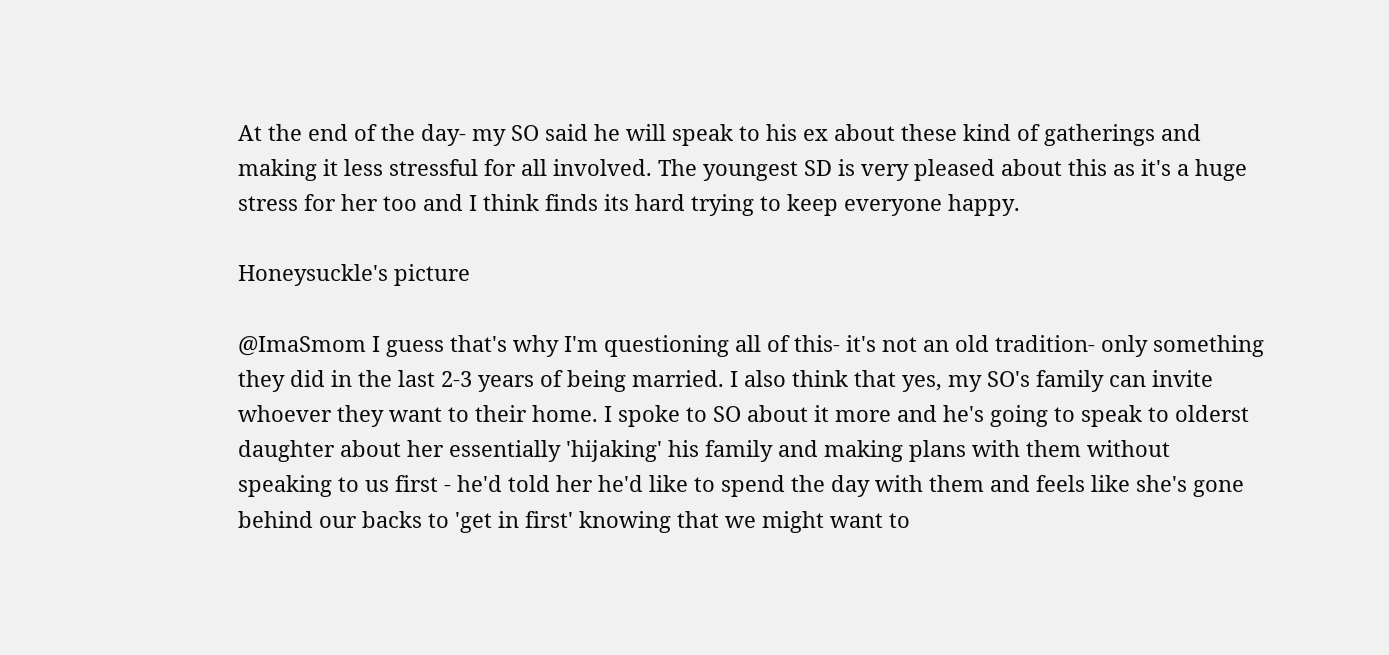At the end of the day- my SO said he will speak to his ex about these kind of gatherings and making it less stressful for all involved. The youngest SD is very pleased about this as it's a huge stress for her too and I think finds its hard trying to keep everyone happy.

Honeysuckle's picture

@ImaSmom I guess that's why I'm questioning all of this- it's not an old tradition- only something they did in the last 2-3 years of being married. I also think that yes, my SO's family can invite whoever they want to their home. I spoke to SO about it more and he's going to speak to olderst daughter about her essentially 'hijaking' his family and making plans with them without speaking to us first - he'd told her he'd like to spend the day with them and feels like she's gone behind our backs to 'get in first' knowing that we might want to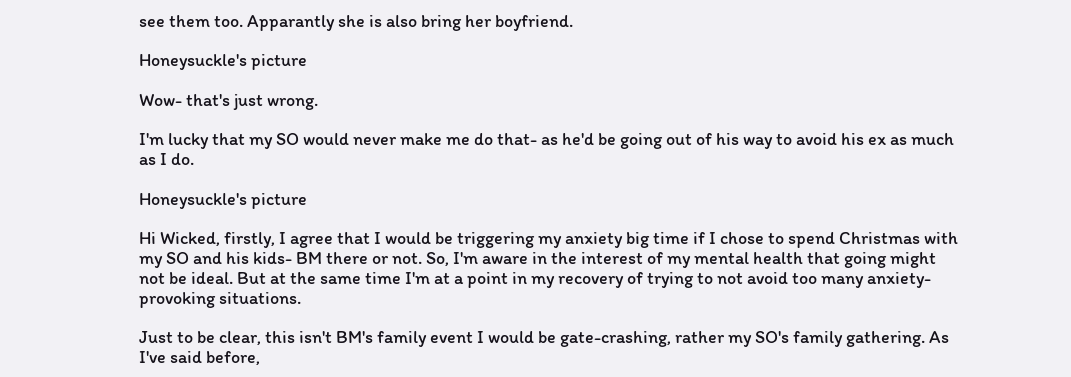see them too. Apparantly she is also bring her boyfriend.

Honeysuckle's picture

Wow- that's just wrong.

I'm lucky that my SO would never make me do that- as he'd be going out of his way to avoid his ex as much as I do.

Honeysuckle's picture

Hi Wicked, firstly, I agree that I would be triggering my anxiety big time if I chose to spend Christmas with my SO and his kids- BM there or not. So, I'm aware in the interest of my mental health that going might not be ideal. But at the same time I'm at a point in my recovery of trying to not avoid too many anxiety-provoking situations.

Just to be clear, this isn't BM's family event I would be gate-crashing, rather my SO's family gathering. As I've said before,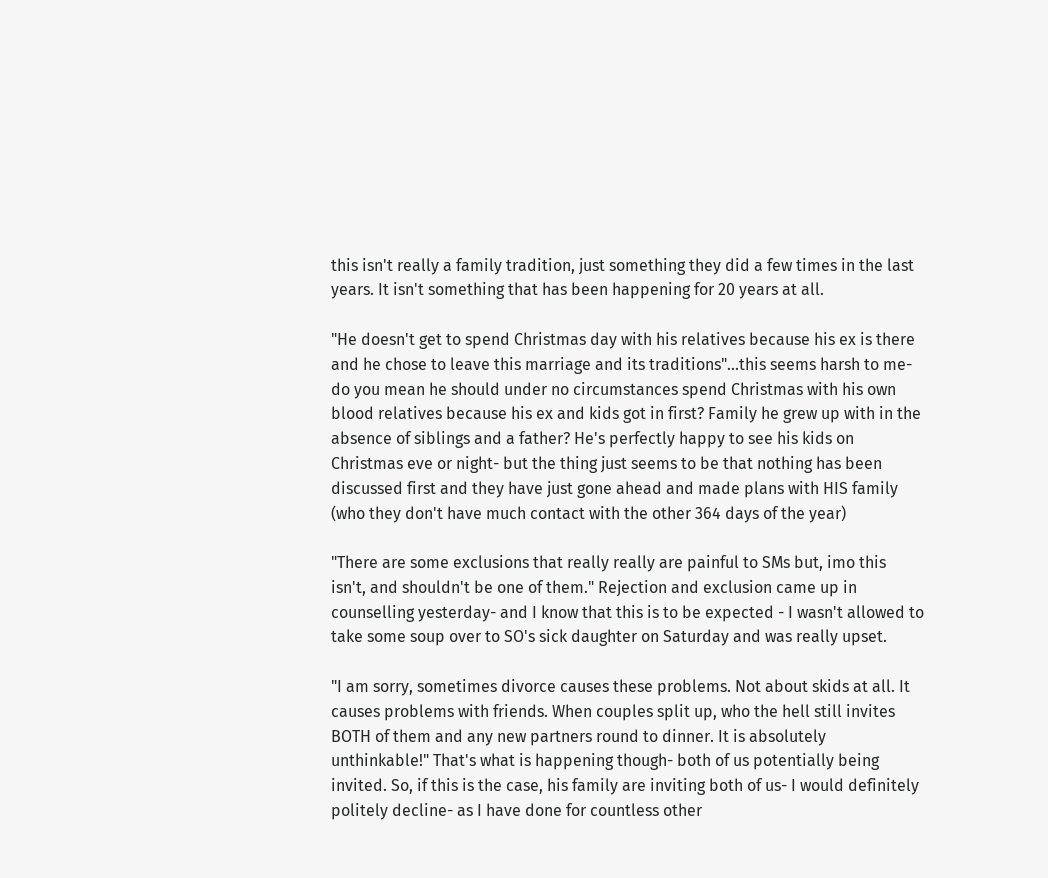this isn't really a family tradition, just something they did a few times in the last years. It isn't something that has been happening for 20 years at all.

"He doesn't get to spend Christmas day with his relatives because his ex is there and he chose to leave this marriage and its traditions"...this seems harsh to me- do you mean he should under no circumstances spend Christmas with his own blood relatives because his ex and kids got in first? Family he grew up with in the absence of siblings and a father? He's perfectly happy to see his kids on Christmas eve or night- but the thing just seems to be that nothing has been discussed first and they have just gone ahead and made plans with HIS family (who they don't have much contact with the other 364 days of the year)

"There are some exclusions that really really are painful to SMs but, imo this isn't, and shouldn't be one of them." Rejection and exclusion came up in counselling yesterday- and I know that this is to be expected - I wasn't allowed to take some soup over to SO's sick daughter on Saturday and was really upset.

"I am sorry, sometimes divorce causes these problems. Not about skids at all. It causes problems with friends. When couples split up, who the hell still invites BOTH of them and any new partners round to dinner. It is absolutely unthinkable!" That's what is happening though- both of us potentially being invited. So, if this is the case, his family are inviting both of us- I would definitely politely decline- as I have done for countless other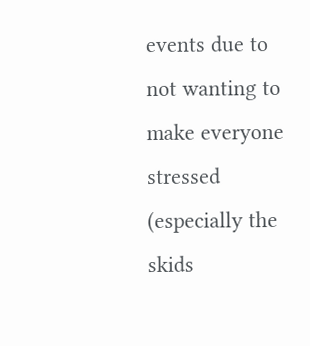events due to not wanting to make everyone stressed (especially the skids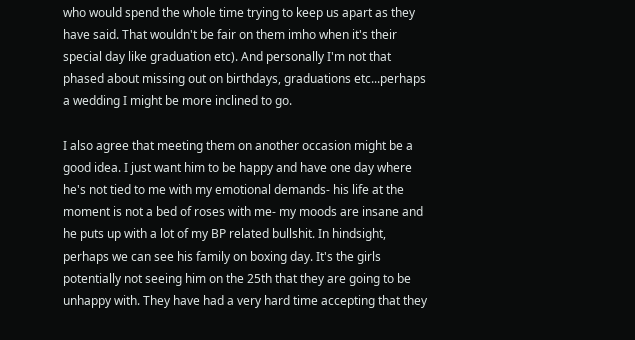who would spend the whole time trying to keep us apart as they have said. That wouldn't be fair on them imho when it's their special day like graduation etc). And personally I'm not that phased about missing out on birthdays, graduations etc...perhaps a wedding I might be more inclined to go.

I also agree that meeting them on another occasion might be a good idea. I just want him to be happy and have one day where he's not tied to me with my emotional demands- his life at the moment is not a bed of roses with me- my moods are insane and he puts up with a lot of my BP related bullshit. In hindsight, perhaps we can see his family on boxing day. It's the girls potentially not seeing him on the 25th that they are going to be unhappy with. They have had a very hard time accepting that they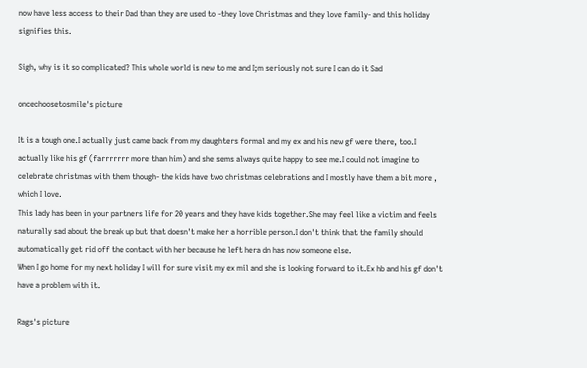now have less access to their Dad than they are used to -they love Christmas and they love family- and this holiday signifies this.

Sigh, why is it so complicated? This whole world is new to me and I;m seriously not sure I can do it Sad

oncechoosetosmile's picture

It is a tough one.I actually just came back from my daughters formal and my ex and his new gf were there, too.I actually like his gf (farrrrrrr more than him) and she sems always quite happy to see me.I could not imagine to celebrate christmas with them though- the kids have two christmas celebrations and I mostly have them a bit more , which I love.
This lady has been in your partners life for 20 years and they have kids together.She may feel like a victim and feels naturally sad about the break up but that doesn't make her a horrible person.I don't think that the family should automatically get rid off the contact with her because he left hera dn has now someone else.
When I go home for my next holiday I will for sure visit my ex mil and she is looking forward to it.Ex hb and his gf don't have a problem with it.

Rags's picture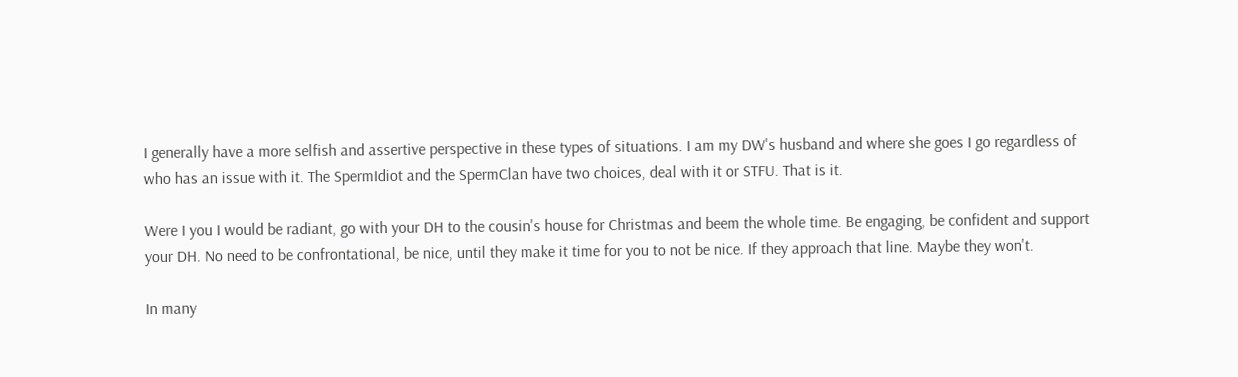I generally have a more selfish and assertive perspective in these types of situations. I am my DW's husband and where she goes I go regardless of who has an issue with it. The SpermIdiot and the SpermClan have two choices, deal with it or STFU. That is it.

Were I you I would be radiant, go with your DH to the cousin's house for Christmas and beem the whole time. Be engaging, be confident and support your DH. No need to be confrontational, be nice, until they make it time for you to not be nice. If they approach that line. Maybe they won't.

In many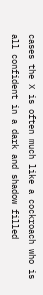cases the X is often much like a cockroach who is all confident in a dark and shadow filled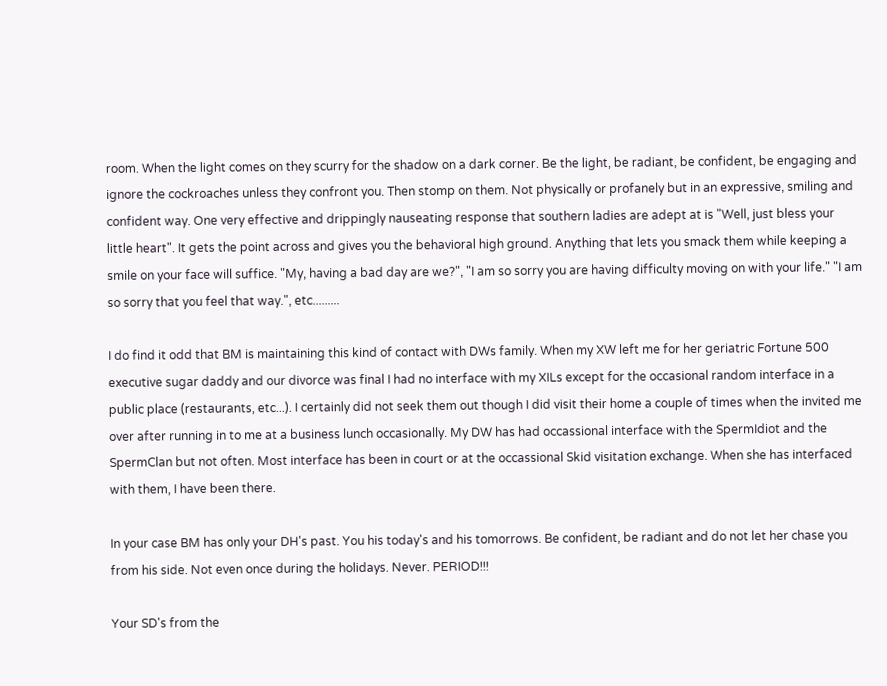room. When the light comes on they scurry for the shadow on a dark corner. Be the light, be radiant, be confident, be engaging and ignore the cockroaches unless they confront you. Then stomp on them. Not physically or profanely but in an expressive, smiling and confident way. One very effective and drippingly nauseating response that southern ladies are adept at is "Well, just bless your little heart". It gets the point across and gives you the behavioral high ground. Anything that lets you smack them while keeping a smile on your face will suffice. "My, having a bad day are we?", "I am so sorry you are having difficulty moving on with your life." "I am so sorry that you feel that way.", etc.........

I do find it odd that BM is maintaining this kind of contact with DWs family. When my XW left me for her geriatric Fortune 500 executive sugar daddy and our divorce was final I had no interface with my XILs except for the occasional random interface in a public place (restaurants, etc...). I certainly did not seek them out though I did visit their home a couple of times when the invited me over after running in to me at a business lunch occasionally. My DW has had occassional interface with the SpermIdiot and the SpermClan but not often. Most interface has been in court or at the occassional Skid visitation exchange. When she has interfaced with them, I have been there.

In your case BM has only your DH's past. You his today's and his tomorrows. Be confident, be radiant and do not let her chase you from his side. Not even once during the holidays. Never. PERIOD!!!

Your SD's from the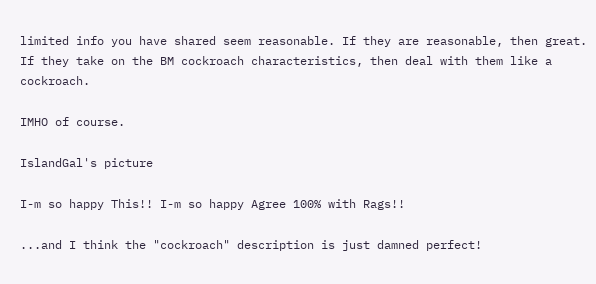limited info you have shared seem reasonable. If they are reasonable, then great. If they take on the BM cockroach characteristics, then deal with them like a cockroach.

IMHO of course.

IslandGal's picture

I-m so happy This!! I-m so happy Agree 100% with Rags!!

...and I think the "cockroach" description is just damned perfect!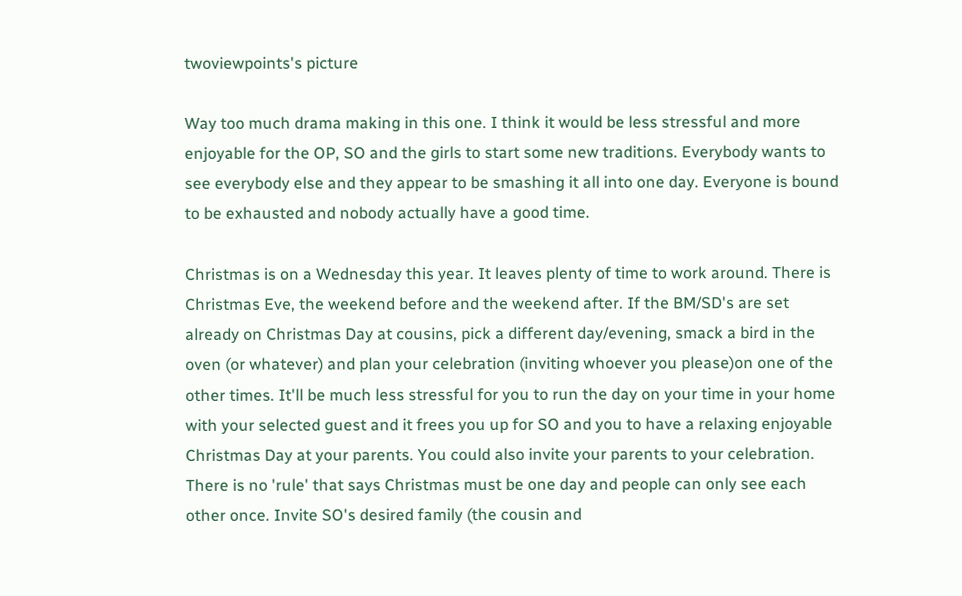twoviewpoints's picture

Way too much drama making in this one. I think it would be less stressful and more enjoyable for the OP, SO and the girls to start some new traditions. Everybody wants to see everybody else and they appear to be smashing it all into one day. Everyone is bound to be exhausted and nobody actually have a good time.

Christmas is on a Wednesday this year. It leaves plenty of time to work around. There is Christmas Eve, the weekend before and the weekend after. If the BM/SD's are set already on Christmas Day at cousins, pick a different day/evening, smack a bird in the oven (or whatever) and plan your celebration (inviting whoever you please)on one of the other times. It'll be much less stressful for you to run the day on your time in your home with your selected guest and it frees you up for SO and you to have a relaxing enjoyable Christmas Day at your parents. You could also invite your parents to your celebration. There is no 'rule' that says Christmas must be one day and people can only see each other once. Invite SO's desired family (the cousin and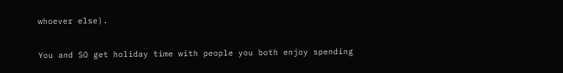whoever else).

You and SO get holiday time with people you both enjoy spending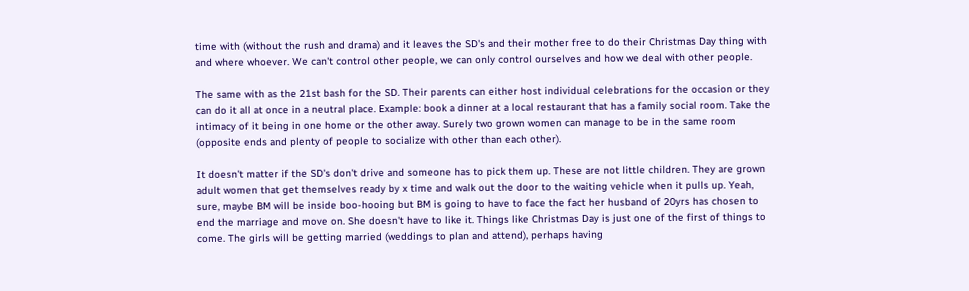time with (without the rush and drama) and it leaves the SD's and their mother free to do their Christmas Day thing with and where whoever. We can't control other people, we can only control ourselves and how we deal with other people.

The same with as the 21st bash for the SD. Their parents can either host individual celebrations for the occasion or they can do it all at once in a neutral place. Example: book a dinner at a local restaurant that has a family social room. Take the intimacy of it being in one home or the other away. Surely two grown women can manage to be in the same room (opposite ends and plenty of people to socialize with other than each other).

It doesn't matter if the SD's don't drive and someone has to pick them up. These are not little children. They are grown adult women that get themselves ready by x time and walk out the door to the waiting vehicle when it pulls up. Yeah, sure, maybe BM will be inside boo-hooing but BM is going to have to face the fact her husband of 20yrs has chosen to end the marriage and move on. She doesn't have to like it. Things like Christmas Day is just one of the first of things to come. The girls will be getting married (weddings to plan and attend), perhaps having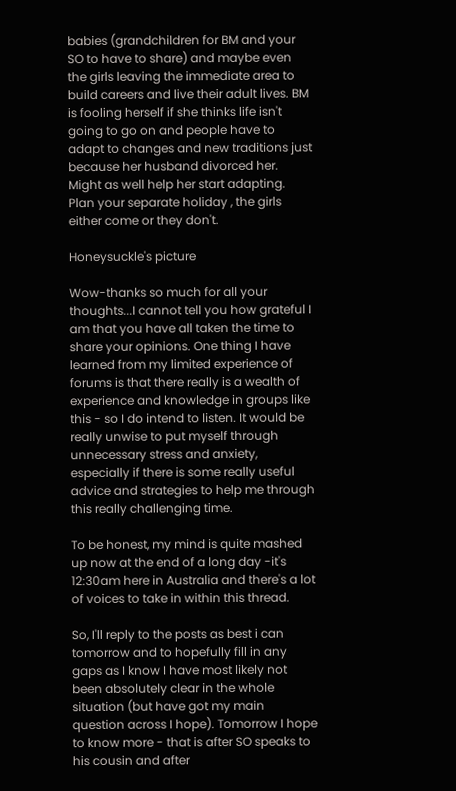babies (grandchildren for BM and your SO to have to share) and maybe even the girls leaving the immediate area to build careers and live their adult lives. BM is fooling herself if she thinks life isn't going to go on and people have to adapt to changes and new traditions just because her husband divorced her. Might as well help her start adapting. Plan your separate holiday , the girls either come or they don't.

Honeysuckle's picture

Wow-thanks so much for all your thoughts...I cannot tell you how grateful I am that you have all taken the time to share your opinions. One thing I have learned from my limited experience of forums is that there really is a wealth of experience and knowledge in groups like this - so I do intend to listen. It would be really unwise to put myself through unnecessary stress and anxiety, especially if there is some really useful advice and strategies to help me through this really challenging time.

To be honest, my mind is quite mashed up now at the end of a long day -it's 12:30am here in Australia and there's a lot of voices to take in within this thread.

So, I'll reply to the posts as best i can tomorrow and to hopefully fill in any gaps as I know I have most likely not been absolutely clear in the whole situation (but have got my main question across I hope). Tomorrow I hope to know more - that is after SO speaks to his cousin and after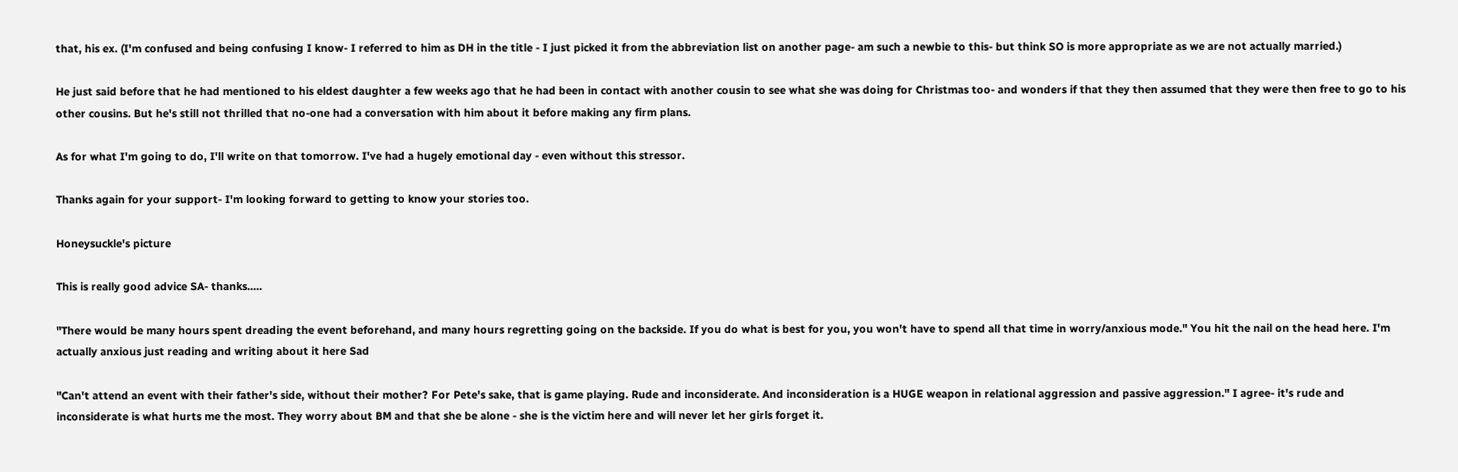that, his ex. (I'm confused and being confusing I know- I referred to him as DH in the title - I just picked it from the abbreviation list on another page- am such a newbie to this- but think SO is more appropriate as we are not actually married.)

He just said before that he had mentioned to his eldest daughter a few weeks ago that he had been in contact with another cousin to see what she was doing for Christmas too- and wonders if that they then assumed that they were then free to go to his other cousins. But he's still not thrilled that no-one had a conversation with him about it before making any firm plans.

As for what I'm going to do, I'll write on that tomorrow. I've had a hugely emotional day - even without this stressor.

Thanks again for your support- I'm looking forward to getting to know your stories too.

Honeysuckle's picture

This is really good advice SA- thanks.....

"There would be many hours spent dreading the event beforehand, and many hours regretting going on the backside. If you do what is best for you, you won't have to spend all that time in worry/anxious mode." You hit the nail on the head here. I'm actually anxious just reading and writing about it here Sad

"Can't attend an event with their father's side, without their mother? For Pete's sake, that is game playing. Rude and inconsiderate. And inconsideration is a HUGE weapon in relational aggression and passive aggression." I agree- it's rude and inconsiderate is what hurts me the most. They worry about BM and that she be alone - she is the victim here and will never let her girls forget it.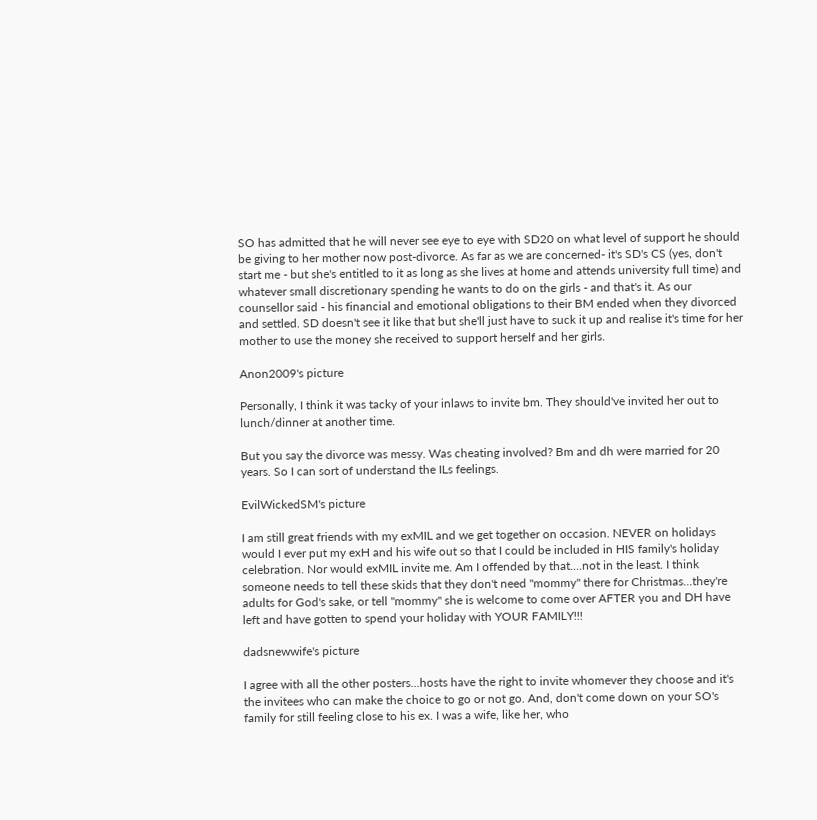SO has admitted that he will never see eye to eye with SD20 on what level of support he should be giving to her mother now post-divorce. As far as we are concerned- it's SD's CS (yes, don't start me - but she's entitled to it as long as she lives at home and attends university full time) and whatever small discretionary spending he wants to do on the girls - and that's it. As our counsellor said - his financial and emotional obligations to their BM ended when they divorced and settled. SD doesn't see it like that but she'll just have to suck it up and realise it's time for her mother to use the money she received to support herself and her girls.

Anon2009's picture

Personally, I think it was tacky of your inlaws to invite bm. They should've invited her out to lunch/dinner at another time.

But you say the divorce was messy. Was cheating involved? Bm and dh were married for 20 years. So I can sort of understand the ILs feelings.

EvilWickedSM's picture

I am still great friends with my exMIL and we get together on occasion. NEVER on holidays would I ever put my exH and his wife out so that I could be included in HIS family's holiday celebration. Nor would exMIL invite me. Am I offended by that....not in the least. I think someone needs to tell these skids that they don't need "mommy" there for Christmas...they're adults for God's sake, or tell "mommy" she is welcome to come over AFTER you and DH have left and have gotten to spend your holiday with YOUR FAMILY!!!

dadsnewwife's picture

I agree with all the other posters...hosts have the right to invite whomever they choose and it's the invitees who can make the choice to go or not go. And, don't come down on your SO's family for still feeling close to his ex. I was a wife, like her, who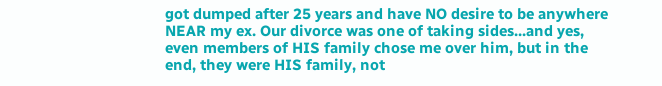got dumped after 25 years and have NO desire to be anywhere NEAR my ex. Our divorce was one of taking sides...and yes, even members of HIS family chose me over him, but in the end, they were HIS family, not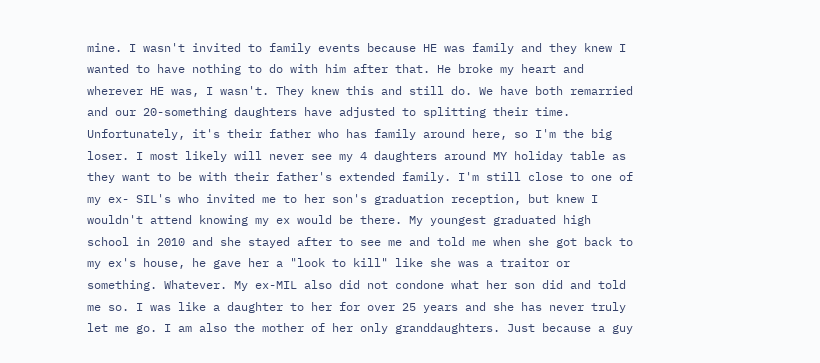mine. I wasn't invited to family events because HE was family and they knew I wanted to have nothing to do with him after that. He broke my heart and wherever HE was, I wasn't. They knew this and still do. We have both remarried and our 20-something daughters have adjusted to splitting their time. Unfortunately, it's their father who has family around here, so I'm the big loser. I most likely will never see my 4 daughters around MY holiday table as they want to be with their father's extended family. I'm still close to one of my ex- SIL's who invited me to her son's graduation reception, but knew I wouldn't attend knowing my ex would be there. My youngest graduated high school in 2010 and she stayed after to see me and told me when she got back to my ex's house, he gave her a "look to kill" like she was a traitor or something. Whatever. My ex-MIL also did not condone what her son did and told me so. I was like a daughter to her for over 25 years and she has never truly let me go. I am also the mother of her only granddaughters. Just because a guy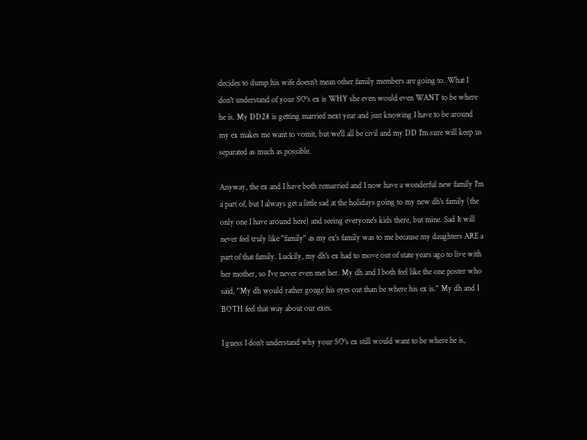decides to dump his wife doesn't mean other family members are going to. What I don't understand of your SO's ex is WHY she even would even WANT to be where he is. My DD28 is getting married next year and just knowing I have to be around my ex makes me want to vomit, but we'll all be civil and my DD I'm sure will keep us separated as much as possible.

Anyway, the ex and I have both remarried and I now have a wonderful new family I'm a part of, but I always get a little sad at the holidays going to my new dh's family (the only one I have around here) and seeing everyone's kids there, but mine. Sad It will never feel truly like "family" as my ex's family was to me because my daughters ARE a part of that family. Luckily, my dh's ex had to move out of state years ago to live with her mother, so I've never even met her. My dh and I both feel like the one poster who said, "My dh would rather gouge his eyes out than be where his ex is." My dh and I BOTH feel that way about our exes.

I guess I don't understand why your SO's ex still would want to be where he is,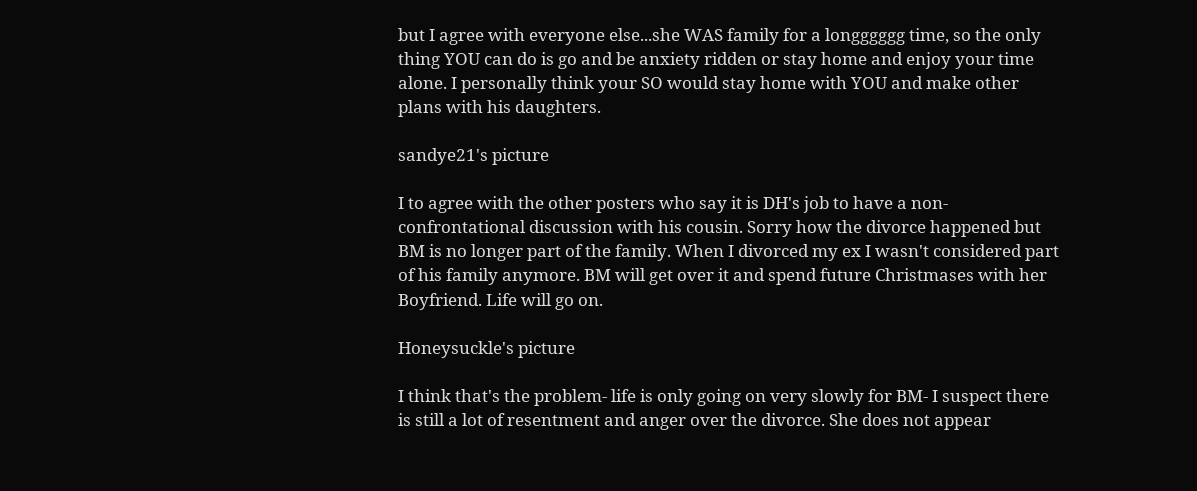but I agree with everyone else...she WAS family for a longggggg time, so the only thing YOU can do is go and be anxiety ridden or stay home and enjoy your time alone. I personally think your SO would stay home with YOU and make other plans with his daughters.

sandye21's picture

I to agree with the other posters who say it is DH's job to have a non-confrontational discussion with his cousin. Sorry how the divorce happened but BM is no longer part of the family. When I divorced my ex I wasn't considered part of his family anymore. BM will get over it and spend future Christmases with her Boyfriend. Life will go on.

Honeysuckle's picture

I think that's the problem- life is only going on very slowly for BM- I suspect there is still a lot of resentment and anger over the divorce. She does not appear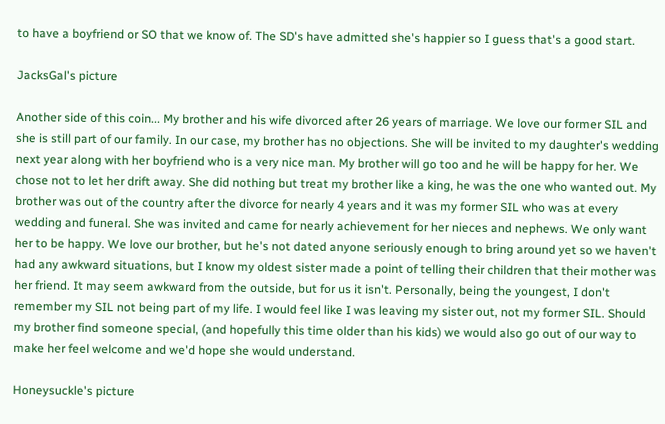to have a boyfriend or SO that we know of. The SD's have admitted she's happier so I guess that's a good start.

JacksGal's picture

Another side of this coin... My brother and his wife divorced after 26 years of marriage. We love our former SIL and she is still part of our family. In our case, my brother has no objections. She will be invited to my daughter's wedding next year along with her boyfriend who is a very nice man. My brother will go too and he will be happy for her. We chose not to let her drift away. She did nothing but treat my brother like a king, he was the one who wanted out. My brother was out of the country after the divorce for nearly 4 years and it was my former SIL who was at every wedding and funeral. She was invited and came for nearly achievement for her nieces and nephews. We only want her to be happy. We love our brother, but he's not dated anyone seriously enough to bring around yet so we haven't had any awkward situations, but I know my oldest sister made a point of telling their children that their mother was her friend. It may seem awkward from the outside, but for us it isn't. Personally, being the youngest, I don't remember my SIL not being part of my life. I would feel like I was leaving my sister out, not my former SIL. Should my brother find someone special, (and hopefully this time older than his kids) we would also go out of our way to make her feel welcome and we'd hope she would understand.

Honeysuckle's picture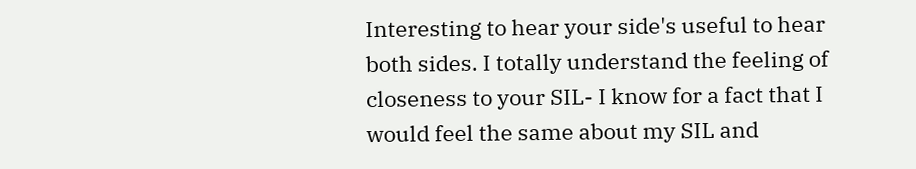Interesting to hear your side's useful to hear both sides. I totally understand the feeling of closeness to your SIL- I know for a fact that I would feel the same about my SIL and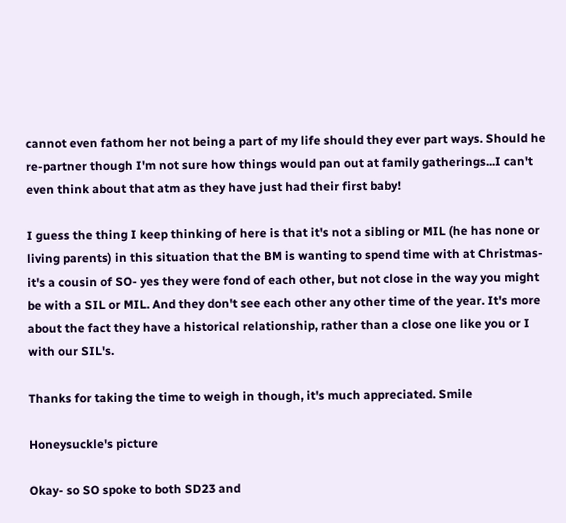cannot even fathom her not being a part of my life should they ever part ways. Should he re-partner though I'm not sure how things would pan out at family gatherings...I can't even think about that atm as they have just had their first baby!

I guess the thing I keep thinking of here is that it's not a sibling or MIL (he has none or living parents) in this situation that the BM is wanting to spend time with at Christmas- it's a cousin of SO- yes they were fond of each other, but not close in the way you might be with a SIL or MIL. And they don't see each other any other time of the year. It's more about the fact they have a historical relationship, rather than a close one like you or I with our SIL's.

Thanks for taking the time to weigh in though, it's much appreciated. Smile

Honeysuckle's picture

Okay- so SO spoke to both SD23 and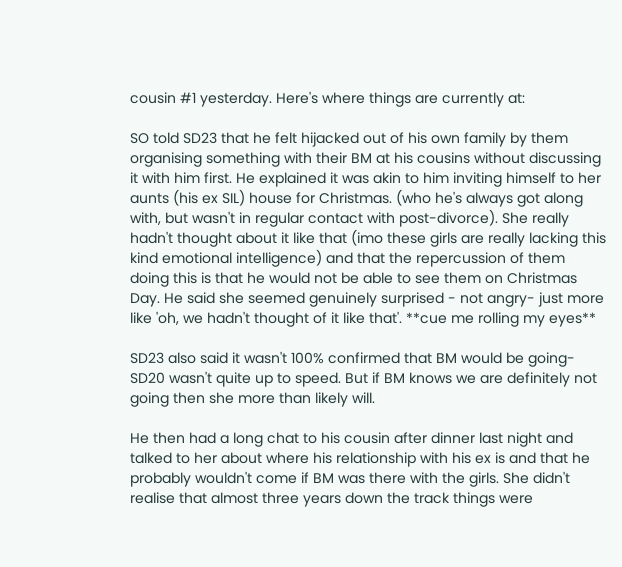cousin #1 yesterday. Here's where things are currently at:

SO told SD23 that he felt hijacked out of his own family by them organising something with their BM at his cousins without discussing it with him first. He explained it was akin to him inviting himself to her aunts (his ex SIL) house for Christmas. (who he's always got along with, but wasn't in regular contact with post-divorce). She really hadn't thought about it like that (imo these girls are really lacking this kind emotional intelligence) and that the repercussion of them doing this is that he would not be able to see them on Christmas Day. He said she seemed genuinely surprised - not angry- just more like 'oh, we hadn't thought of it like that'. **cue me rolling my eyes**

SD23 also said it wasn't 100% confirmed that BM would be going- SD20 wasn't quite up to speed. But if BM knows we are definitely not going then she more than likely will.

He then had a long chat to his cousin after dinner last night and talked to her about where his relationship with his ex is and that he probably wouldn't come if BM was there with the girls. She didn't realise that almost three years down the track things were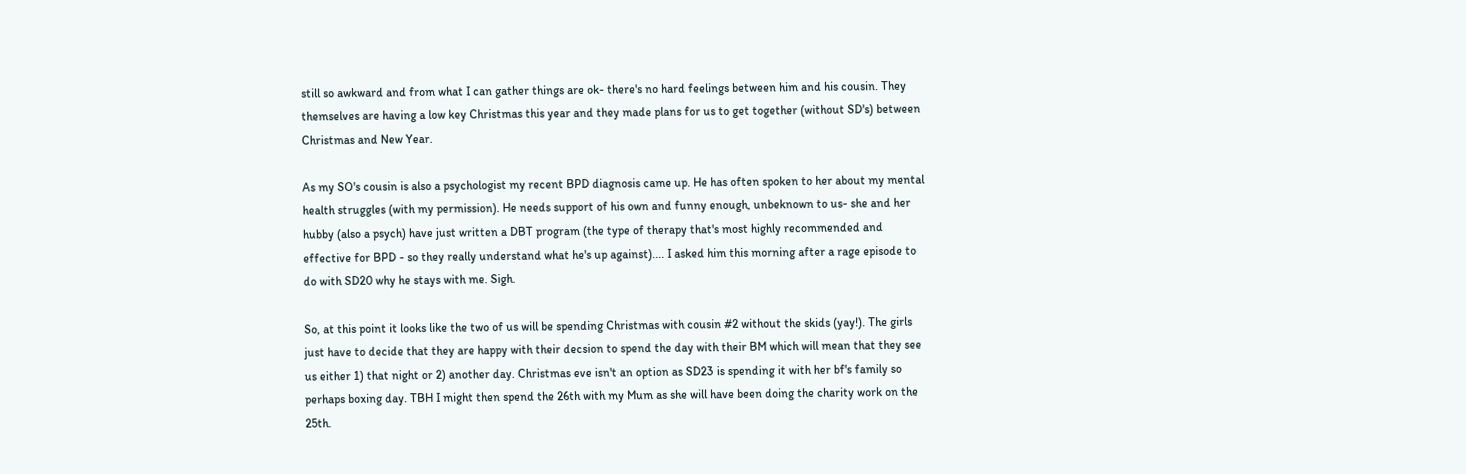still so awkward and from what I can gather things are ok- there's no hard feelings between him and his cousin. They themselves are having a low key Christmas this year and they made plans for us to get together (without SD's) between Christmas and New Year.

As my SO's cousin is also a psychologist my recent BPD diagnosis came up. He has often spoken to her about my mental health struggles (with my permission). He needs support of his own and funny enough, unbeknown to us- she and her hubby (also a psych) have just written a DBT program (the type of therapy that's most highly recommended and effective for BPD - so they really understand what he's up against).... I asked him this morning after a rage episode to do with SD20 why he stays with me. Sigh.

So, at this point it looks like the two of us will be spending Christmas with cousin #2 without the skids (yay!). The girls just have to decide that they are happy with their decsion to spend the day with their BM which will mean that they see us either 1) that night or 2) another day. Christmas eve isn't an option as SD23 is spending it with her bf's family so perhaps boxing day. TBH I might then spend the 26th with my Mum as she will have been doing the charity work on the 25th.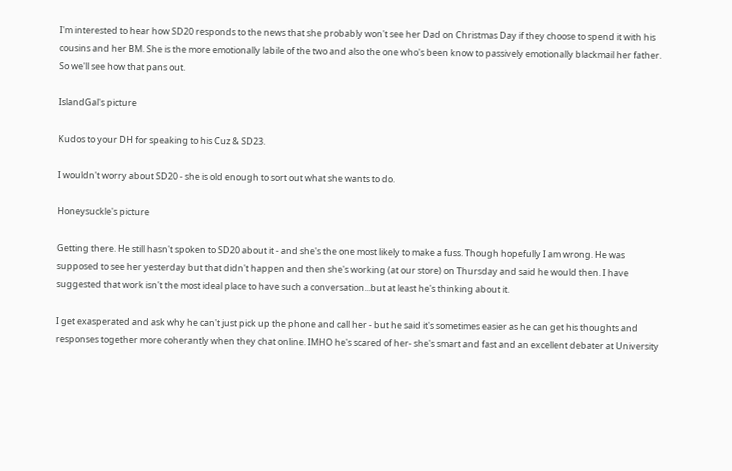I'm interested to hear how SD20 responds to the news that she probably won't see her Dad on Christmas Day if they choose to spend it with his cousins and her BM. She is the more emotionally labile of the two and also the one who's been know to passively emotionally blackmail her father. So we'll see how that pans out.

IslandGal's picture

Kudos to your DH for speaking to his Cuz & SD23.

I wouldn't worry about SD20 - she is old enough to sort out what she wants to do.

Honeysuckle's picture

Getting there. He still hasn't spoken to SD20 about it - and she's the one most likely to make a fuss. Though hopefully I am wrong. He was supposed to see her yesterday but that didn't happen and then she's working (at our store) on Thursday and said he would then. I have suggested that work isn't the most ideal place to have such a conversation...but at least he's thinking about it.

I get exasperated and ask why he can't just pick up the phone and call her - but he said it's sometimes easier as he can get his thoughts and responses together more coherantly when they chat online. IMHO he's scared of her- she's smart and fast and an excellent debater at University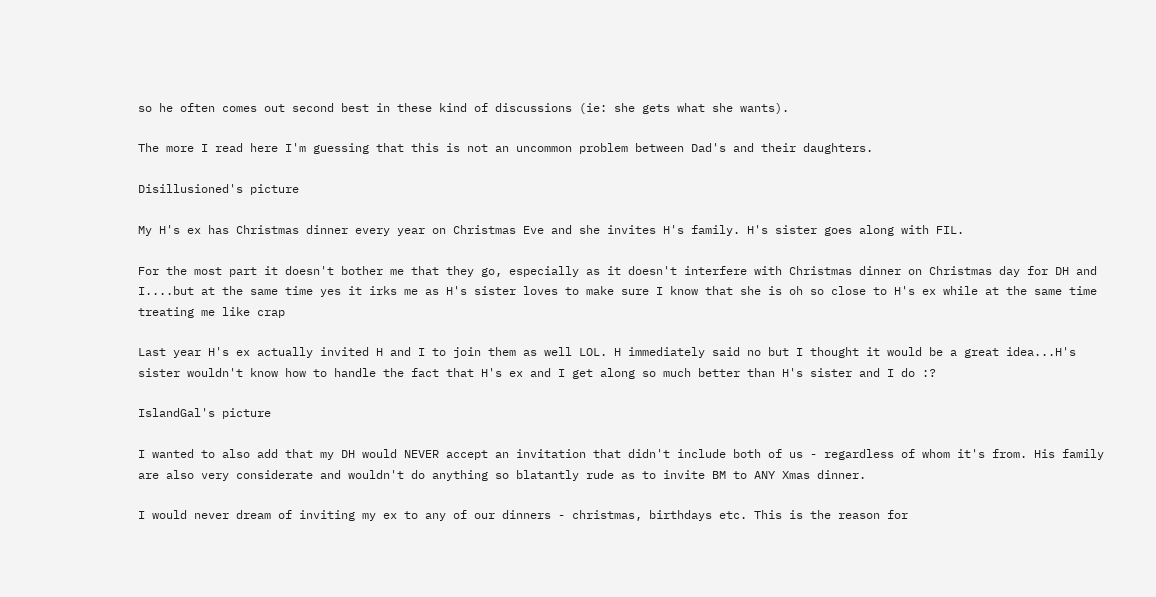so he often comes out second best in these kind of discussions (ie: she gets what she wants).

The more I read here I'm guessing that this is not an uncommon problem between Dad's and their daughters.

Disillusioned's picture

My H's ex has Christmas dinner every year on Christmas Eve and she invites H's family. H's sister goes along with FIL.

For the most part it doesn't bother me that they go, especially as it doesn't interfere with Christmas dinner on Christmas day for DH and I....but at the same time yes it irks me as H's sister loves to make sure I know that she is oh so close to H's ex while at the same time treating me like crap

Last year H's ex actually invited H and I to join them as well LOL. H immediately said no but I thought it would be a great idea...H's sister wouldn't know how to handle the fact that H's ex and I get along so much better than H's sister and I do :?

IslandGal's picture

I wanted to also add that my DH would NEVER accept an invitation that didn't include both of us - regardless of whom it's from. His family are also very considerate and wouldn't do anything so blatantly rude as to invite BM to ANY Xmas dinner.

I would never dream of inviting my ex to any of our dinners - christmas, birthdays etc. This is the reason for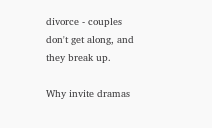divorce - couples don't get along, and they break up.

Why invite dramas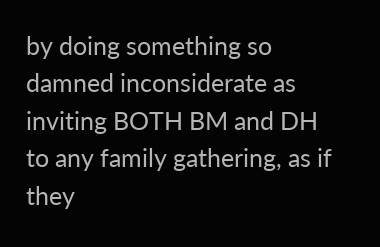by doing something so damned inconsiderate as inviting BOTH BM and DH to any family gathering, as if they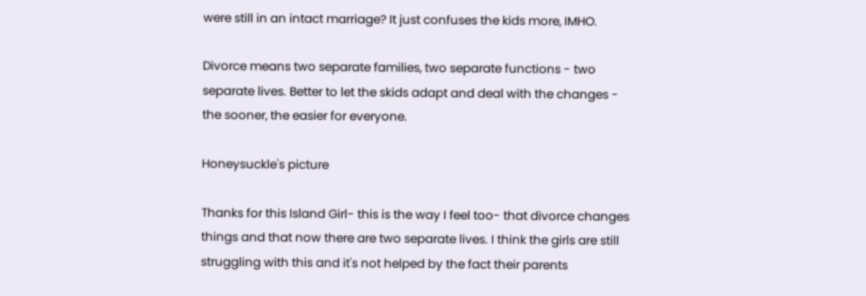were still in an intact marriage? It just confuses the kids more, IMHO.

Divorce means two separate families, two separate functions - two separate lives. Better to let the skids adapt and deal with the changes - the sooner, the easier for everyone.

Honeysuckle's picture

Thanks for this Island Girl- this is the way I feel too- that divorce changes things and that now there are two separate lives. I think the girls are still struggling with this and it's not helped by the fact their parents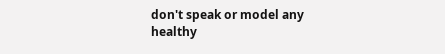don't speak or model any healthy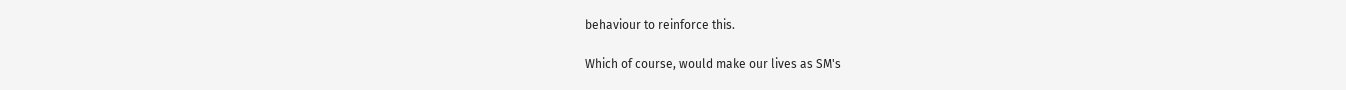behaviour to reinforce this.

Which of course, would make our lives as SM's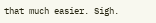that much easier. Sigh.